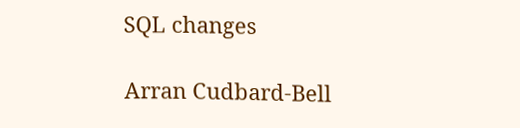SQL changes

Arran Cudbard-Bell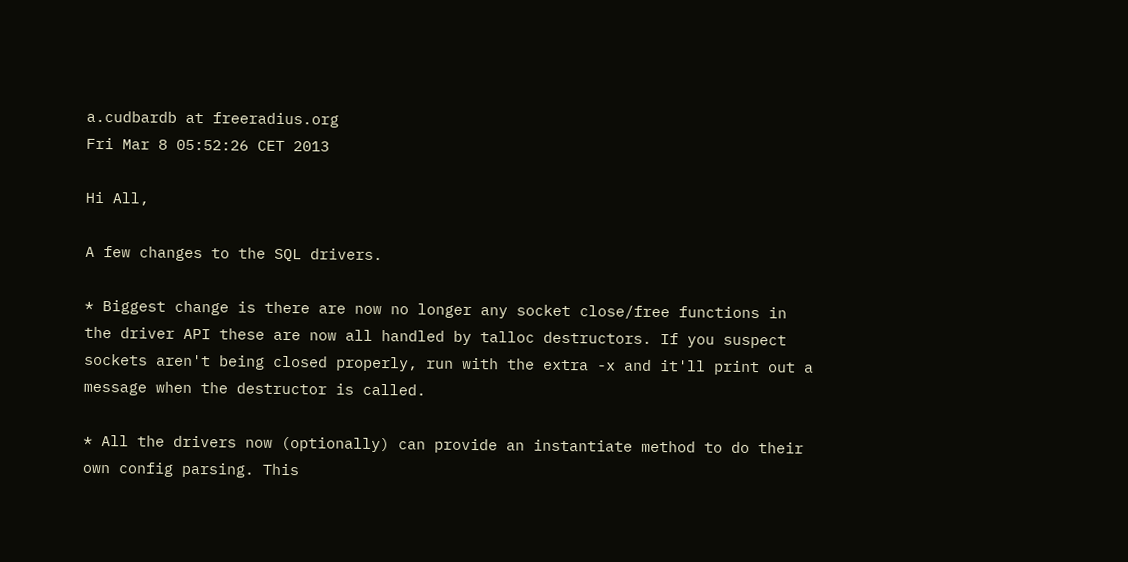a.cudbardb at freeradius.org
Fri Mar 8 05:52:26 CET 2013

Hi All,

A few changes to the SQL drivers.

* Biggest change is there are now no longer any socket close/free functions in the driver API these are now all handled by talloc destructors. If you suspect sockets aren't being closed properly, run with the extra -x and it'll print out a message when the destructor is called.

* All the drivers now (optionally) can provide an instantiate method to do their own config parsing. This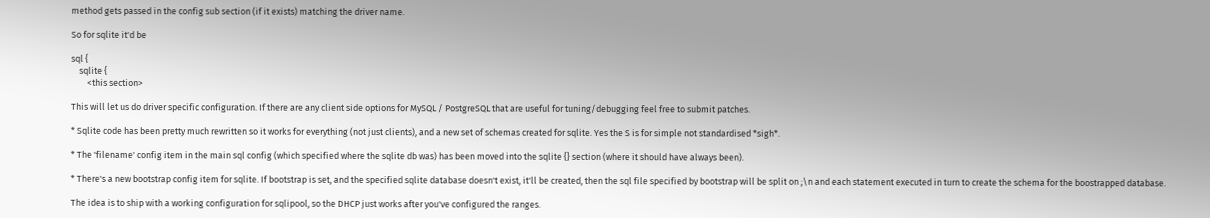method gets passed in the config sub section (if it exists) matching the driver name.

So for sqlite it'd be

sql {
    sqlite {
        <this section>

This will let us do driver specific configuration. If there are any client side options for MySQL / PostgreSQL that are useful for tuning/debugging feel free to submit patches.

* Sqlite code has been pretty much rewritten so it works for everything (not just clients), and a new set of schemas created for sqlite. Yes the S is for simple not standardised *sigh*.

* The 'filename' config item in the main sql config (which specified where the sqlite db was) has been moved into the sqlite {} section (where it should have always been).

* There's a new bootstrap config item for sqlite. If bootstrap is set, and the specified sqlite database doesn't exist, it'll be created, then the sql file specified by bootstrap will be split on ;\n and each statement executed in turn to create the schema for the boostrapped database.

The idea is to ship with a working configuration for sqlipool, so the DHCP just works after you've configured the ranges.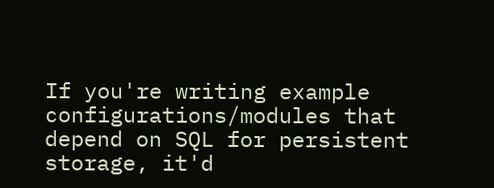If you're writing example configurations/modules that depend on SQL for persistent storage, it'd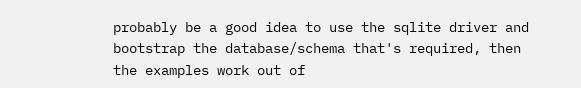probably be a good idea to use the sqlite driver and bootstrap the database/schema that's required, then the examples work out of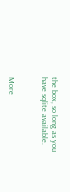the box, so long as you have sqlite available.


More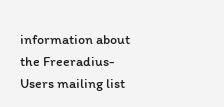information about the Freeradius-Users mailing list